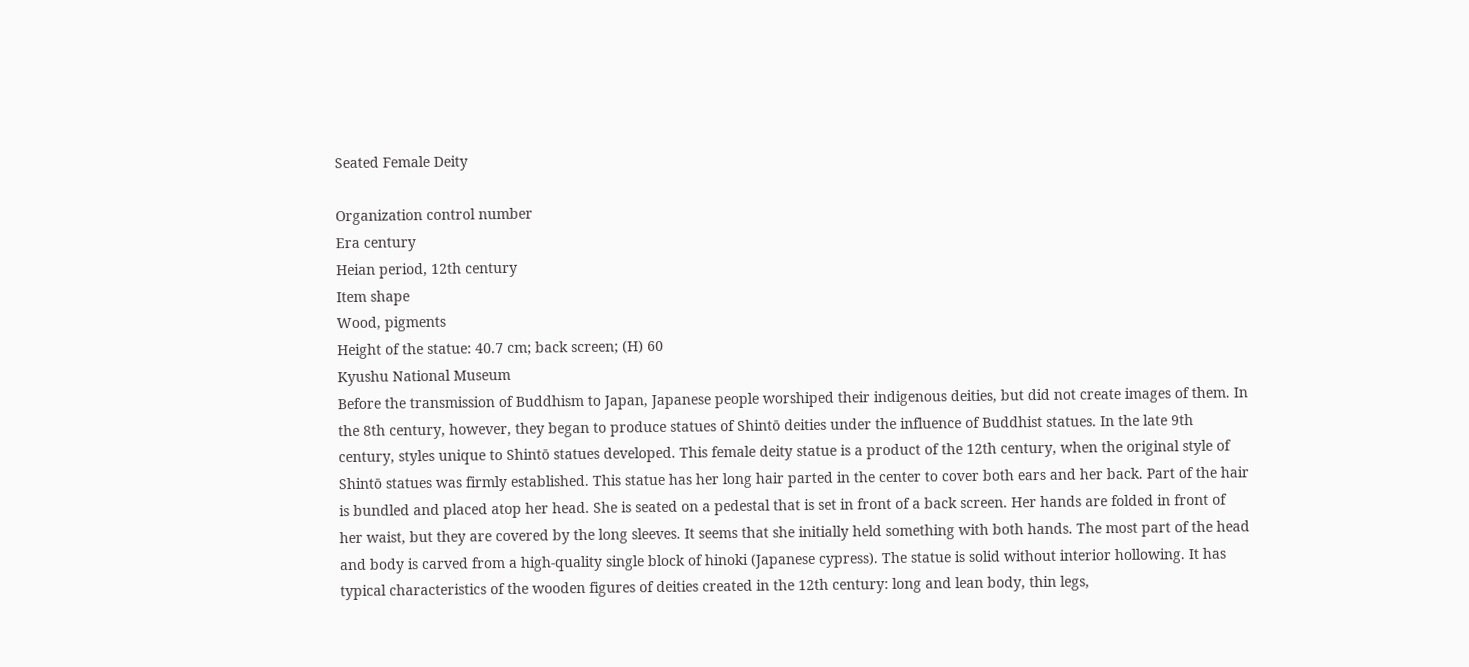Seated Female Deity

Organization control number
Era century
Heian period, 12th century
Item shape
Wood, pigments
Height of the statue: 40.7 cm; back screen; (H) 60
Kyushu National Museum
Before the transmission of Buddhism to Japan, Japanese people worshiped their indigenous deities, but did not create images of them. In the 8th century, however, they began to produce statues of Shintō deities under the influence of Buddhist statues. In the late 9th century, styles unique to Shintō statues developed. This female deity statue is a product of the 12th century, when the original style of Shintō statues was firmly established. This statue has her long hair parted in the center to cover both ears and her back. Part of the hair is bundled and placed atop her head. She is seated on a pedestal that is set in front of a back screen. Her hands are folded in front of her waist, but they are covered by the long sleeves. It seems that she initially held something with both hands. The most part of the head and body is carved from a high-quality single block of hinoki (Japanese cypress). The statue is solid without interior hollowing. It has typical characteristics of the wooden figures of deities created in the 12th century: long and lean body, thin legs,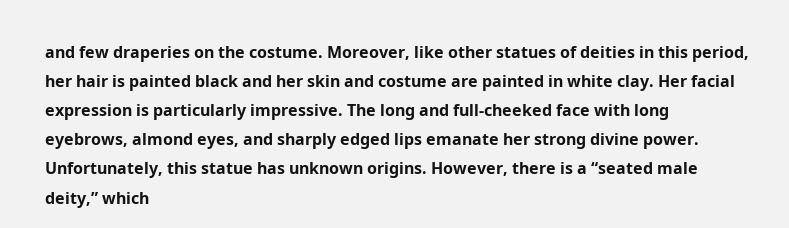and few draperies on the costume. Moreover, like other statues of deities in this period, her hair is painted black and her skin and costume are painted in white clay. Her facial expression is particularly impressive. The long and full-cheeked face with long eyebrows, almond eyes, and sharply edged lips emanate her strong divine power. Unfortunately, this statue has unknown origins. However, there is a “seated male deity,” which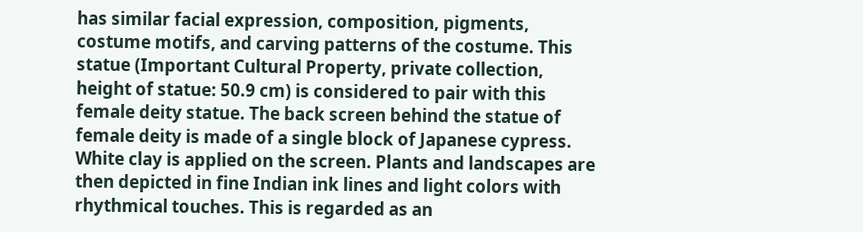has similar facial expression, composition, pigments, costume motifs, and carving patterns of the costume. This statue (Important Cultural Property, private collection, height of statue: 50.9 cm) is considered to pair with this female deity statue. The back screen behind the statue of female deity is made of a single block of Japanese cypress. White clay is applied on the screen. Plants and landscapes are then depicted in fine Indian ink lines and light colors with rhythmical touches. This is regarded as an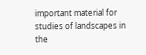important material for studies of landscapes in the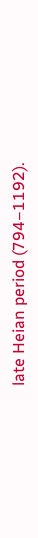late Heian period (794–1192).